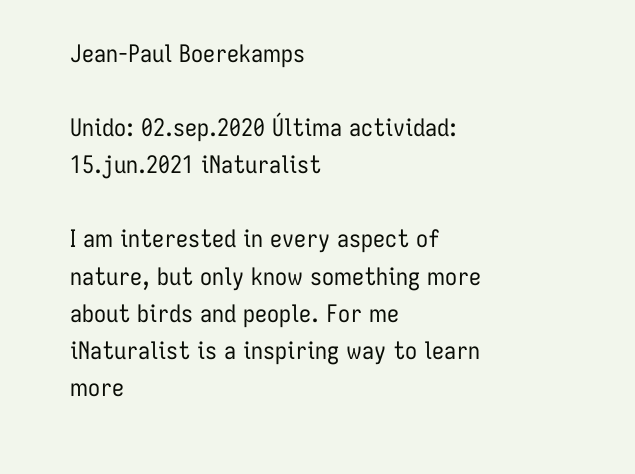Jean-Paul Boerekamps

Unido: 02.sep.2020 Última actividad: 15.jun.2021 iNaturalist

I am interested in every aspect of nature, but only know something more about birds and people. For me iNaturalist is a inspiring way to learn more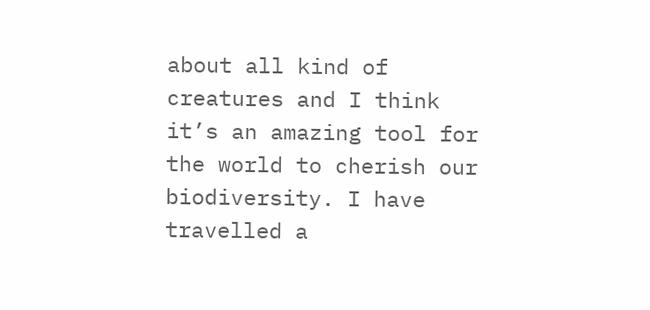about all kind of creatures and I think it’s an amazing tool for the world to cherish our biodiversity. I have travelled a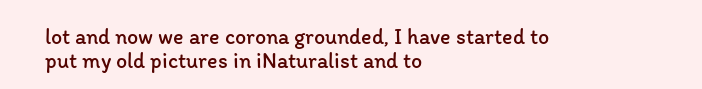lot and now we are corona grounded, I have started to put my old pictures in iNaturalist and to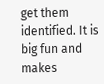get them identified. It is big fun and makes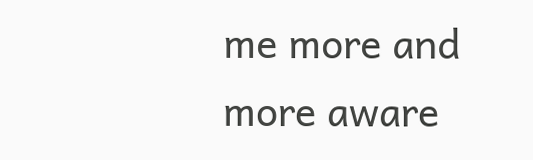me more and more aware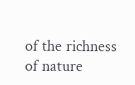of the richness of nature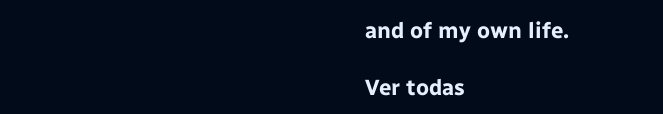and of my own life.

Ver todas